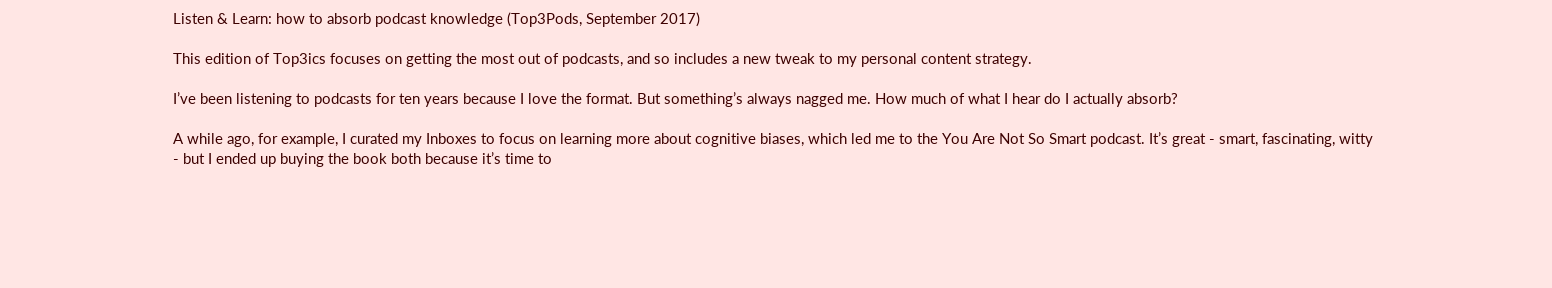Listen & Learn: how to absorb podcast knowledge (Top3Pods, September 2017)

This edition of Top3ics focuses on getting the most out of podcasts, and so includes a new tweak to my personal content strategy.

I’ve been listening to podcasts for ten years because I love the format. But something’s always nagged me. How much of what I hear do I actually absorb?

A while ago, for example, I curated my Inboxes to focus on learning more about cognitive biases, which led me to the You Are Not So Smart podcast. It’s great - smart, fascinating, witty - but I ended up buying the book both because it’s time to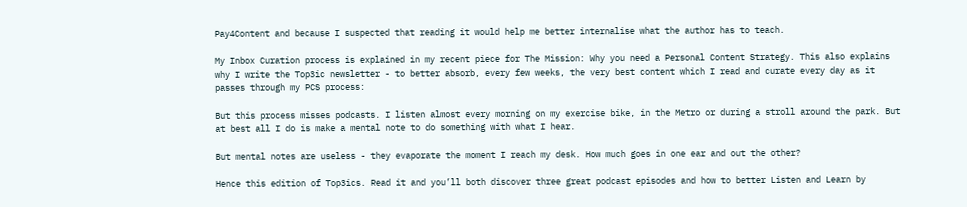Pay4Content and because I suspected that reading it would help me better internalise what the author has to teach.

My Inbox Curation process is explained in my recent piece for The Mission: Why you need a Personal Content Strategy. This also explains why I write the Top3ic newsletter - to better absorb, every few weeks, the very best content which I read and curate every day as it passes through my PCS process:

But this process misses podcasts. I listen almost every morning on my exercise bike, in the Metro or during a stroll around the park. But at best all I do is make a mental note to do something with what I hear.

But mental notes are useless - they evaporate the moment I reach my desk. How much goes in one ear and out the other?

Hence this edition of Top3ics. Read it and you’ll both discover three great podcast episodes and how to better Listen and Learn by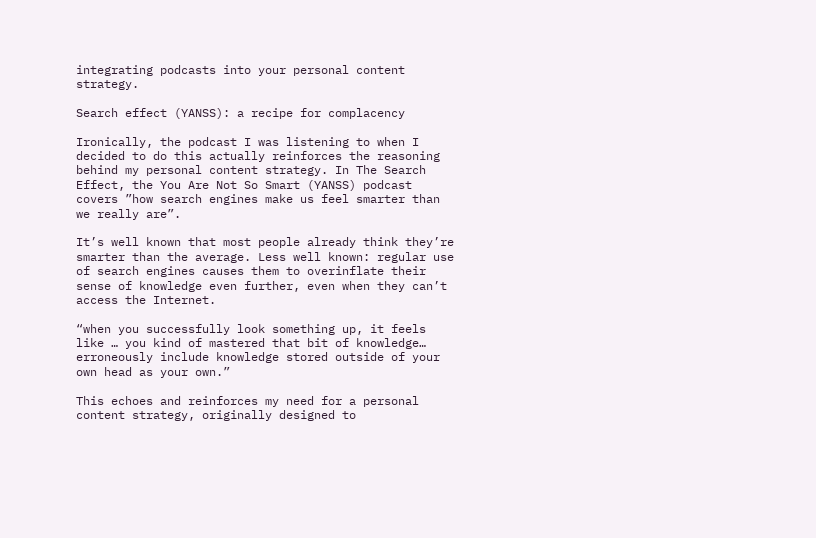integrating podcasts into your personal content strategy.

Search effect (YANSS): a recipe for complacency

Ironically, the podcast I was listening to when I decided to do this actually reinforces the reasoning behind my personal content strategy. In The Search Effect, the You Are Not So Smart (YANSS) podcast covers ”how search engines make us feel smarter than we really are”.

It’s well known that most people already think they’re smarter than the average. Less well known: regular use of search engines causes them to overinflate their sense of knowledge even further, even when they can’t access the Internet.

“when you successfully look something up, it feels like … you kind of mastered that bit of knowledge… erroneously include knowledge stored outside of your own head as your own.”

This echoes and reinforces my need for a personal content strategy, originally designed to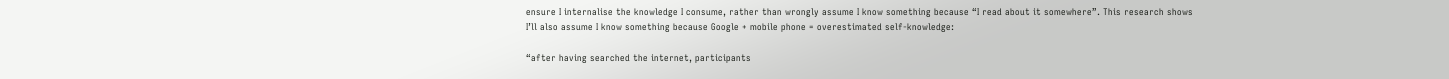ensure I internalise the knowledge I consume, rather than wrongly assume I know something because “I read about it somewhere”. This research shows I’ll also assume I know something because Google + mobile phone = overestimated self-knowledge:

“after having searched the internet, participants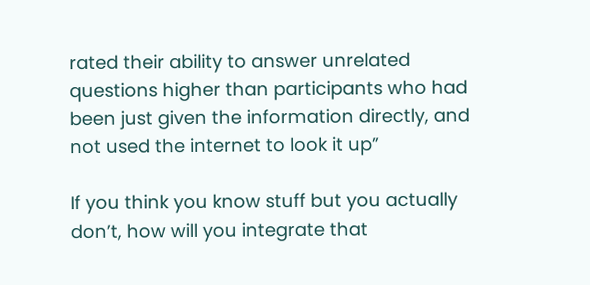rated their ability to answer unrelated questions higher than participants who had been just given the information directly, and not used the internet to look it up”

If you think you know stuff but you actually don’t, how will you integrate that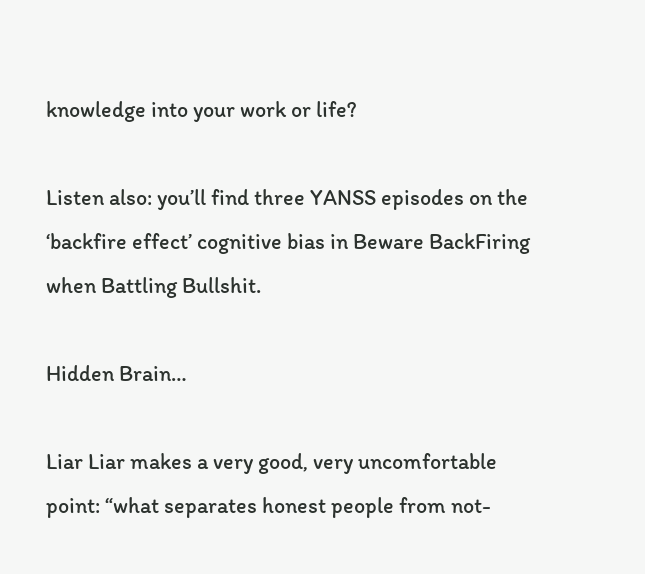knowledge into your work or life?

Listen also: you’ll find three YANSS episodes on the ‘backfire effect’ cognitive bias in Beware BackFiring when Battling Bullshit.

Hidden Brain…

Liar Liar makes a very good, very uncomfortable point: “what separates honest people from not-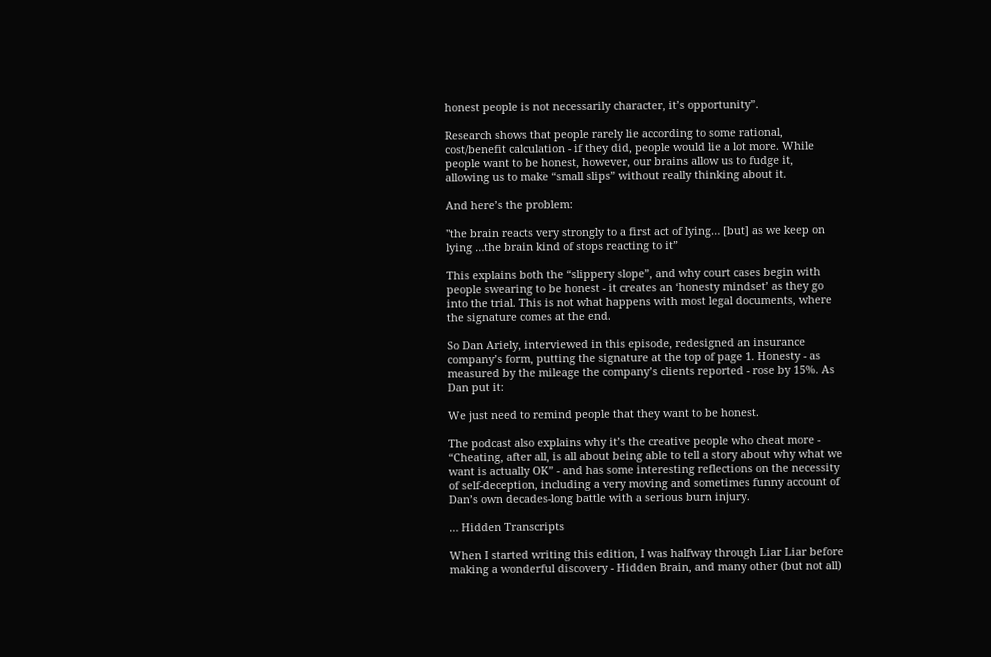honest people is not necessarily character, it’s opportunity”.

Research shows that people rarely lie according to some rational, cost/benefit calculation - if they did, people would lie a lot more. While people want to be honest, however, our brains allow us to fudge it, allowing us to make “small slips” without really thinking about it.

And here’s the problem:

"the brain reacts very strongly to a first act of lying… [but] as we keep on lying …the brain kind of stops reacting to it”

This explains both the “slippery slope”, and why court cases begin with people swearing to be honest - it creates an ‘honesty mindset’ as they go into the trial. This is not what happens with most legal documents, where the signature comes at the end.

So Dan Ariely, interviewed in this episode, redesigned an insurance company’s form, putting the signature at the top of page 1. Honesty - as measured by the mileage the company’s clients reported - rose by 15%. As Dan put it:

We just need to remind people that they want to be honest.

The podcast also explains why it’s the creative people who cheat more -  “Cheating, after all, is all about being able to tell a story about why what we want is actually OK” - and has some interesting reflections on the necessity of self-deception, including a very moving and sometimes funny account of Dan’s own decades-long battle with a serious burn injury.

… Hidden Transcripts

When I started writing this edition, I was halfway through Liar Liar before making a wonderful discovery - Hidden Brain, and many other (but not all)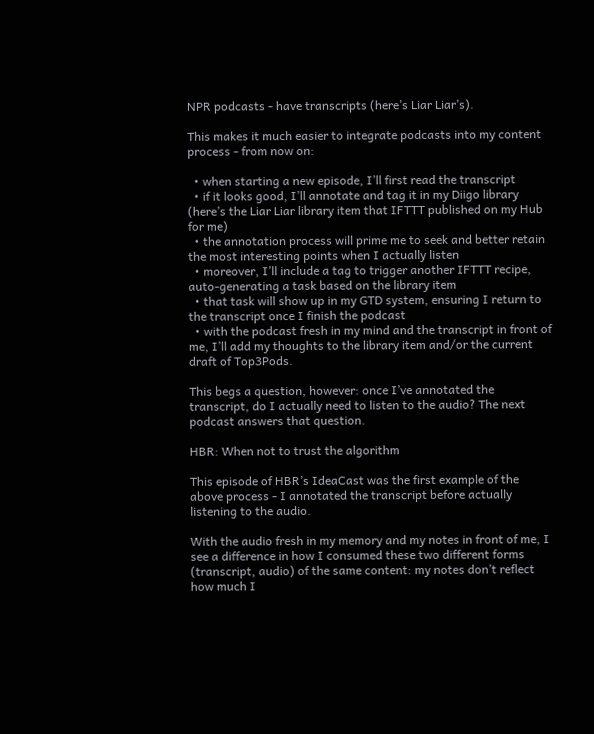NPR podcasts - have transcripts (here’s Liar Liar’s).

This makes it much easier to integrate podcasts into my content process - from now on:

  • when starting a new episode, I’ll first read the transcript
  • if it looks good, I’ll annotate and tag it in my Diigo library (here’s the Liar Liar library item that IFTTT published on my Hub for me)
  • the annotation process will prime me to seek and better retain the most interesting points when I actually listen
  • moreover, I’ll include a tag to trigger another IFTTT recipe, auto-generating a task based on the library item
  • that task will show up in my GTD system, ensuring I return to the transcript once I finish the podcast
  • with the podcast fresh in my mind and the transcript in front of me, I’ll add my thoughts to the library item and/or the current draft of Top3Pods.

This begs a question, however: once I’ve annotated the transcript, do I actually need to listen to the audio? The next podcast answers that question.

HBR: When not to trust the algorithm

This episode of HBR’s IdeaCast was the first example of the above process - I annotated the transcript before actually listening to the audio.

With the audio fresh in my memory and my notes in front of me, I see a difference in how I consumed these two different forms (transcript, audio) of the same content: my notes don’t reflect how much I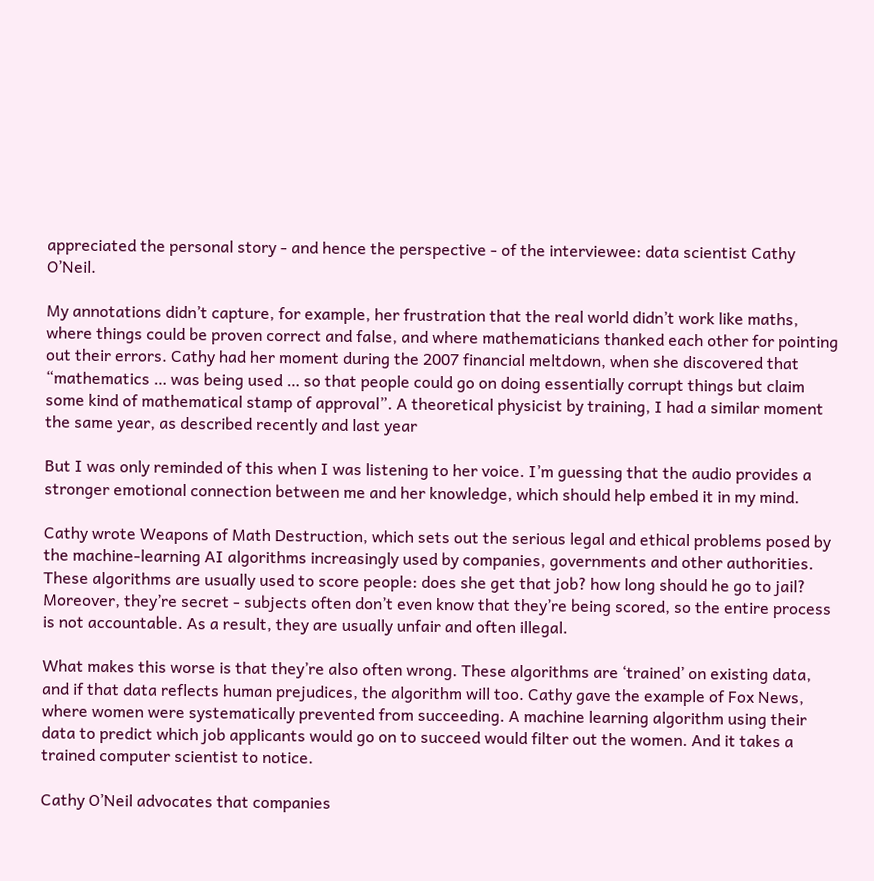appreciated the personal story - and hence the perspective - of the interviewee: data scientist Cathy O’Neil.

My annotations didn’t capture, for example, her frustration that the real world didn’t work like maths, where things could be proven correct and false, and where mathematicians thanked each other for pointing out their errors. Cathy had her moment during the 2007 financial meltdown, when she discovered that “mathematics … was being used … so that people could go on doing essentially corrupt things but claim some kind of mathematical stamp of approval”. A theoretical physicist by training, I had a similar moment the same year, as described recently and last year

But I was only reminded of this when I was listening to her voice. I’m guessing that the audio provides a stronger emotional connection between me and her knowledge, which should help embed it in my mind.

Cathy wrote Weapons of Math Destruction, which sets out the serious legal and ethical problems posed by the machine-learning AI algorithms increasingly used by companies, governments and other authorities. These algorithms are usually used to score people: does she get that job? how long should he go to jail? Moreover, they’re secret - subjects often don’t even know that they’re being scored, so the entire process is not accountable. As a result, they are usually unfair and often illegal.

What makes this worse is that they’re also often wrong. These algorithms are ‘trained’ on existing data, and if that data reflects human prejudices, the algorithm will too. Cathy gave the example of Fox News, where women were systematically prevented from succeeding. A machine learning algorithm using their data to predict which job applicants would go on to succeed would filter out the women. And it takes a trained computer scientist to notice.

Cathy O’Neil advocates that companies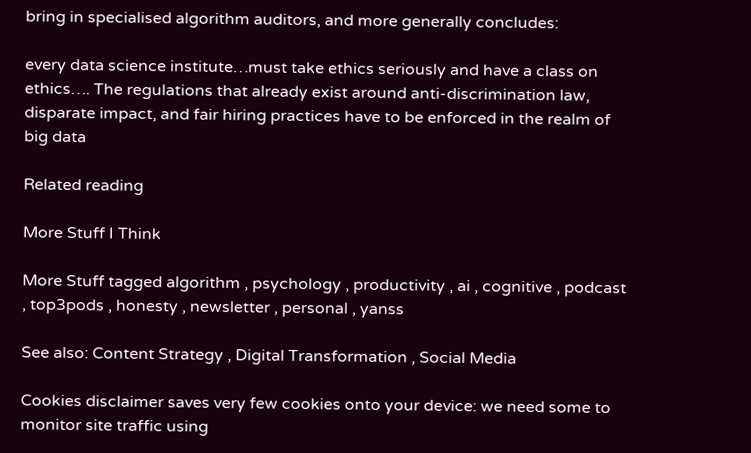bring in specialised algorithm auditors, and more generally concludes:

every data science institute…must take ethics seriously and have a class on ethics…. The regulations that already exist around anti-discrimination law, disparate impact, and fair hiring practices have to be enforced in the realm of big data

Related reading

More Stuff I Think

More Stuff tagged algorithm , psychology , productivity , ai , cognitive , podcast , top3pods , honesty , newsletter , personal , yanss

See also: Content Strategy , Digital Transformation , Social Media

Cookies disclaimer saves very few cookies onto your device: we need some to monitor site traffic using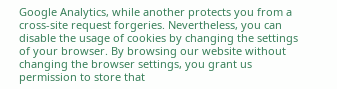Google Analytics, while another protects you from a cross-site request forgeries. Nevertheless, you can disable the usage of cookies by changing the settings of your browser. By browsing our website without changing the browser settings, you grant us permission to store that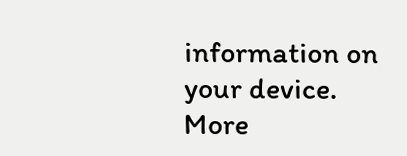information on your device. More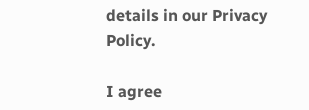details in our Privacy Policy.

I agree